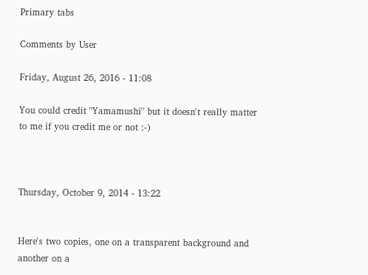Primary tabs

Comments by User

Friday, August 26, 2016 - 11:08

You could credit "Yamamushi" but it doesn't really matter to me if you credit me or not :-)



Thursday, October 9, 2014 - 13:22


Here's two copies, one on a transparent background and another on a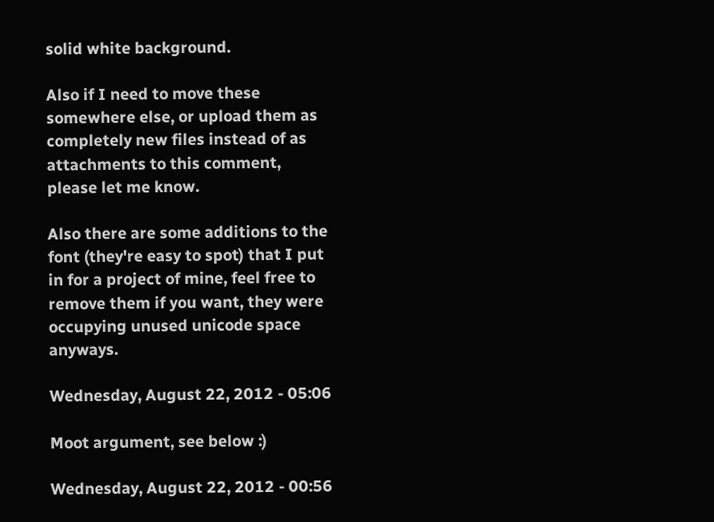solid white background.

Also if I need to move these somewhere else, or upload them as completely new files instead of as attachments to this comment, please let me know.

Also there are some additions to the font (they're easy to spot) that I put in for a project of mine, feel free to remove them if you want, they were occupying unused unicode space anyways.

Wednesday, August 22, 2012 - 05:06

Moot argument, see below :)

Wednesday, August 22, 2012 - 00:56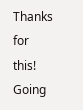Thanks for this! Going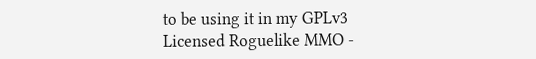to be using it in my GPLv3 Licensed Roguelike MMO -